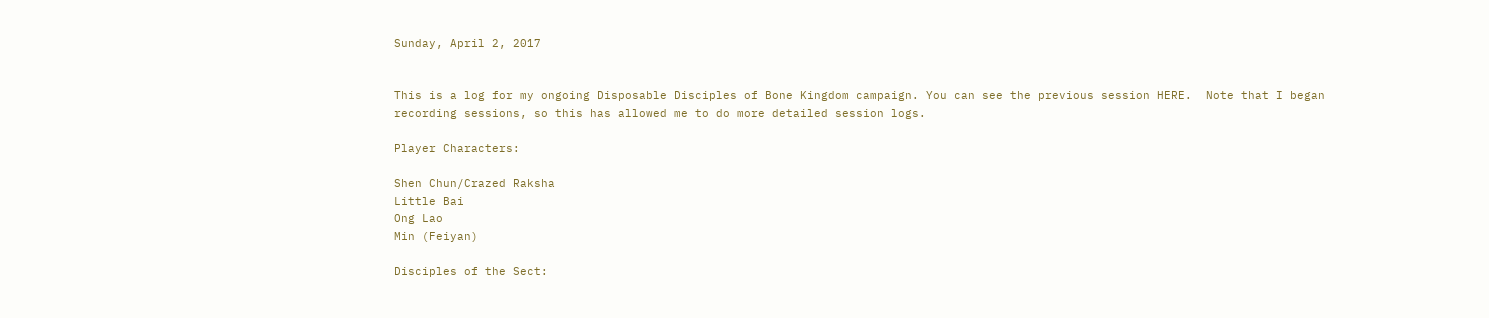Sunday, April 2, 2017


This is a log for my ongoing Disposable Disciples of Bone Kingdom campaign. You can see the previous session HERE.  Note that I began recording sessions, so this has allowed me to do more detailed session logs.

Player Characters:

Shen Chun/Crazed Raksha
Little Bai
Ong Lao
Min (Feiyan)

Disciples of the Sect: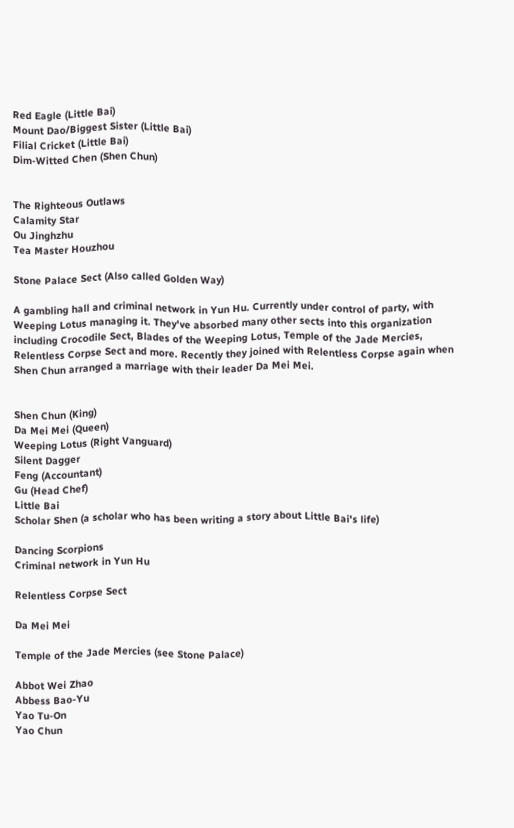Red Eagle (Little Bai)
Mount Dao/Biggest Sister (Little Bai)
Filial Cricket (Little Bai)
Dim-Witted Chen (Shen Chun)


The Righteous Outlaws
Calamity Star
Ou Jinghzhu
Tea Master Houzhou

Stone Palace Sect (Also called Golden Way)

A gambling hall and criminal network in Yun Hu. Currently under control of party, with Weeping Lotus managing it. They've absorbed many other sects into this organization including Crocodile Sect, Blades of the Weeping Lotus, Temple of the Jade Mercies, Relentless Corpse Sect and more. Recently they joined with Relentless Corpse again when Shen Chun arranged a marriage with their leader Da Mei Mei.


Shen Chun (King)
Da Mei Mei (Queen)
Weeping Lotus (Right Vanguard)
Silent Dagger
Feng (Accountant)
Gu (Head Chef)
Little Bai
Scholar Shen (a scholar who has been writing a story about Little Bai's life)

Dancing Scorpions
Criminal network in Yun Hu

Relentless Corpse Sect

Da Mei Mei

Temple of the Jade Mercies (see Stone Palace)

Abbot Wei Zhao
Abbess Bao-Yu
Yao Tu-On
Yao Chun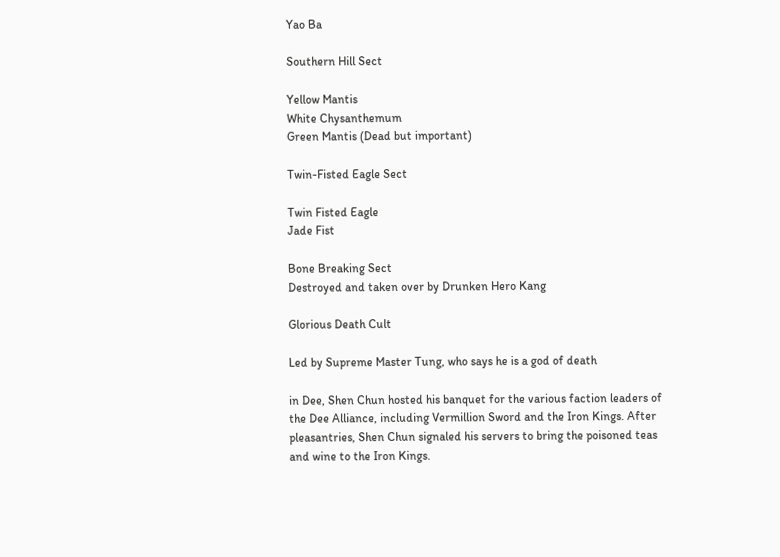Yao Ba

Southern Hill Sect

Yellow Mantis
White Chysanthemum
Green Mantis (Dead but important)

Twin-Fisted Eagle Sect

Twin Fisted Eagle
Jade Fist

Bone Breaking Sect
Destroyed and taken over by Drunken Hero Kang

Glorious Death Cult

Led by Supreme Master Tung, who says he is a god of death

in Dee, Shen Chun hosted his banquet for the various faction leaders of the Dee Alliance, including Vermillion Sword and the Iron Kings. After pleasantries, Shen Chun signaled his servers to bring the poisoned teas and wine to the Iron Kings.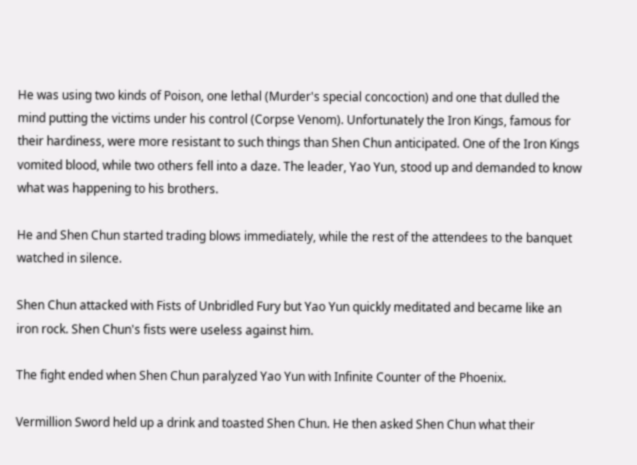He was using two kinds of Poison, one lethal (Murder's special concoction) and one that dulled the mind putting the victims under his control (Corpse Venom). Unfortunately the Iron Kings, famous for their hardiness, were more resistant to such things than Shen Chun anticipated. One of the Iron Kings vomited blood, while two others fell into a daze. The leader, Yao Yun, stood up and demanded to know what was happening to his brothers.

He and Shen Chun started trading blows immediately, while the rest of the attendees to the banquet watched in silence.

Shen Chun attacked with Fists of Unbridled Fury but Yao Yun quickly meditated and became like an iron rock. Shen Chun's fists were useless against him.

The fight ended when Shen Chun paralyzed Yao Yun with Infinite Counter of the Phoenix.

Vermillion Sword held up a drink and toasted Shen Chun. He then asked Shen Chun what their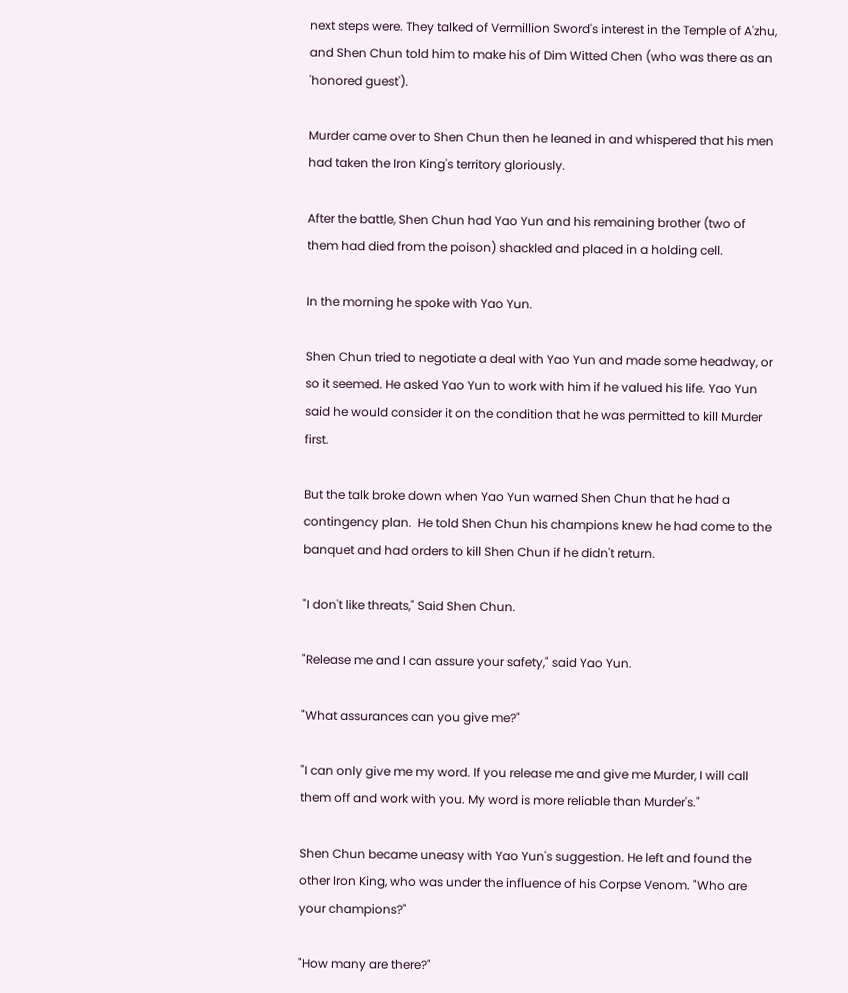next steps were. They talked of Vermillion Sword's interest in the Temple of A'zhu, and Shen Chun told him to make his of Dim Witted Chen (who was there as an 'honored guest').

Murder came over to Shen Chun then he leaned in and whispered that his men had taken the Iron King's territory gloriously.

After the battle, Shen Chun had Yao Yun and his remaining brother (two of them had died from the poison) shackled and placed in a holding cell.

In the morning he spoke with Yao Yun.

Shen Chun tried to negotiate a deal with Yao Yun and made some headway, or so it seemed. He asked Yao Yun to work with him if he valued his life. Yao Yun said he would consider it on the condition that he was permitted to kill Murder first.

But the talk broke down when Yao Yun warned Shen Chun that he had a contingency plan.  He told Shen Chun his champions knew he had come to the banquet and had orders to kill Shen Chun if he didn't return.

"I don't like threats," Said Shen Chun.

"Release me and I can assure your safety," said Yao Yun.

"What assurances can you give me?"

"I can only give me my word. If you release me and give me Murder, I will call them off and work with you. My word is more reliable than Murder's."

Shen Chun became uneasy with Yao Yun's suggestion. He left and found the other Iron King, who was under the influence of his Corpse Venom. "Who are your champions?"

"How many are there?"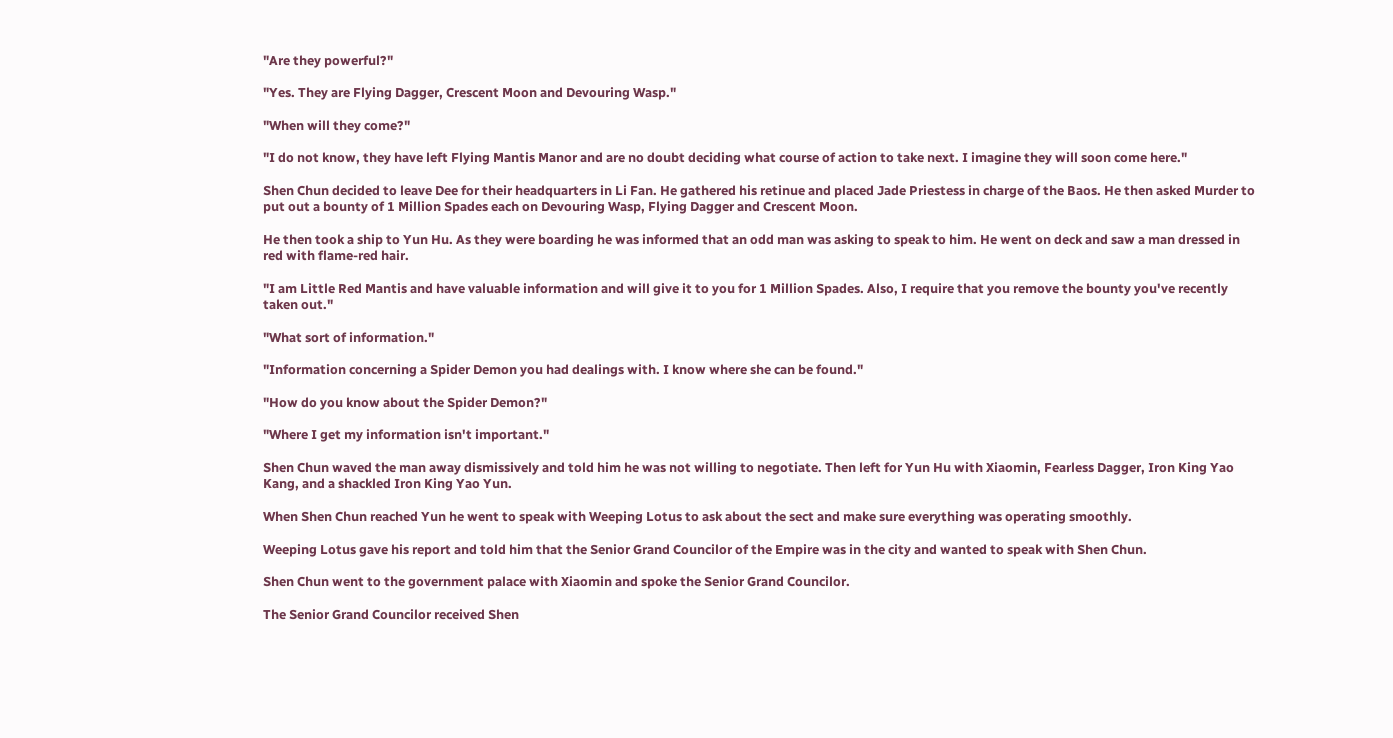"Are they powerful?"

"Yes. They are Flying Dagger, Crescent Moon and Devouring Wasp."

"When will they come?"

"I do not know, they have left Flying Mantis Manor and are no doubt deciding what course of action to take next. I imagine they will soon come here."

Shen Chun decided to leave Dee for their headquarters in Li Fan. He gathered his retinue and placed Jade Priestess in charge of the Baos. He then asked Murder to put out a bounty of 1 Million Spades each on Devouring Wasp, Flying Dagger and Crescent Moon.

He then took a ship to Yun Hu. As they were boarding he was informed that an odd man was asking to speak to him. He went on deck and saw a man dressed in red with flame-red hair.

"I am Little Red Mantis and have valuable information and will give it to you for 1 Million Spades. Also, I require that you remove the bounty you've recently taken out."

"What sort of information."

"Information concerning a Spider Demon you had dealings with. I know where she can be found."

"How do you know about the Spider Demon?"

"Where I get my information isn't important."

Shen Chun waved the man away dismissively and told him he was not willing to negotiate. Then left for Yun Hu with Xiaomin, Fearless Dagger, Iron King Yao Kang, and a shackled Iron King Yao Yun.

When Shen Chun reached Yun he went to speak with Weeping Lotus to ask about the sect and make sure everything was operating smoothly.

Weeping Lotus gave his report and told him that the Senior Grand Councilor of the Empire was in the city and wanted to speak with Shen Chun.

Shen Chun went to the government palace with Xiaomin and spoke the Senior Grand Councilor.

The Senior Grand Councilor received Shen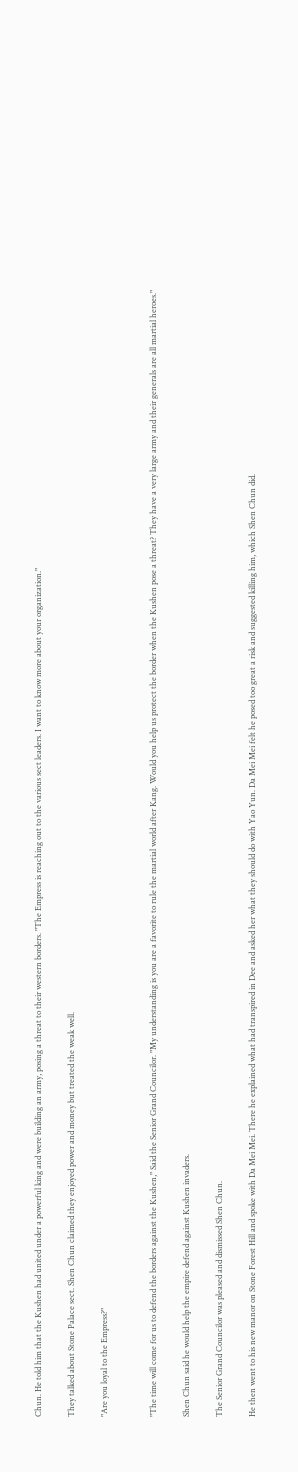Chun. He told him that the Kushen had united under a powerful king and were building an army, posing a threat to their western borders. "The Empress is reaching out to the various sect leaders. I want to know more about your organization."

They talked about Stone Palace sect. Shen Chun claimed they enjoyed power and money but treated the weak well.

"Are you loyal to the Empress?"


"The time will come for us to defend the borders against the Kushen," Said the Senior Grand Councilor. "My understanding is you are a favorite to rule the martial world after Kang. Would you help us protect the border when the Kushen pose a threat? They have a very large army and their generals are all martial heroes."

Shen Chun said he would help the empire defend against Kushen invaders.

The Senior Grand Councilor was pleased and dismissed Shen Chun.

He then went to his new manor on Stone Forest Hill and spoke with Da Mei Mei. There he explained what had transpired in Dee and asked her what they should do with Yao Yun. Da Mei Mei felt he posed too great a risk and suggested killing him, which Shen Chun did.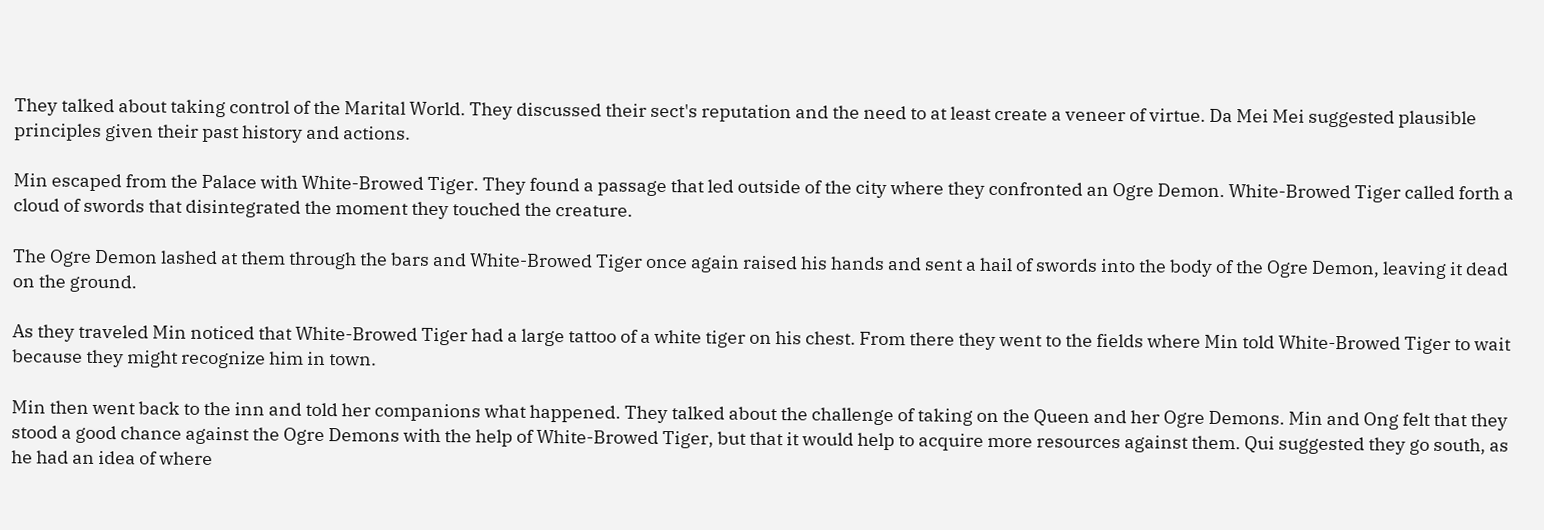They talked about taking control of the Marital World. They discussed their sect's reputation and the need to at least create a veneer of virtue. Da Mei Mei suggested plausible principles given their past history and actions.

Min escaped from the Palace with White-Browed Tiger. They found a passage that led outside of the city where they confronted an Ogre Demon. White-Browed Tiger called forth a cloud of swords that disintegrated the moment they touched the creature.

The Ogre Demon lashed at them through the bars and White-Browed Tiger once again raised his hands and sent a hail of swords into the body of the Ogre Demon, leaving it dead on the ground.

As they traveled Min noticed that White-Browed Tiger had a large tattoo of a white tiger on his chest. From there they went to the fields where Min told White-Browed Tiger to wait because they might recognize him in town.

Min then went back to the inn and told her companions what happened. They talked about the challenge of taking on the Queen and her Ogre Demons. Min and Ong felt that they stood a good chance against the Ogre Demons with the help of White-Browed Tiger, but that it would help to acquire more resources against them. Qui suggested they go south, as he had an idea of where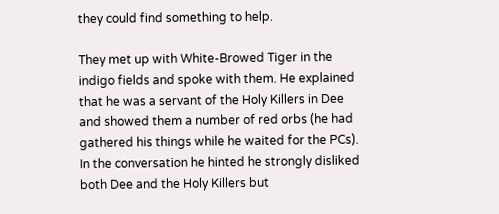they could find something to help.

They met up with White-Browed Tiger in the indigo fields and spoke with them. He explained that he was a servant of the Holy Killers in Dee and showed them a number of red orbs (he had gathered his things while he waited for the PCs). In the conversation he hinted he strongly disliked both Dee and the Holy Killers but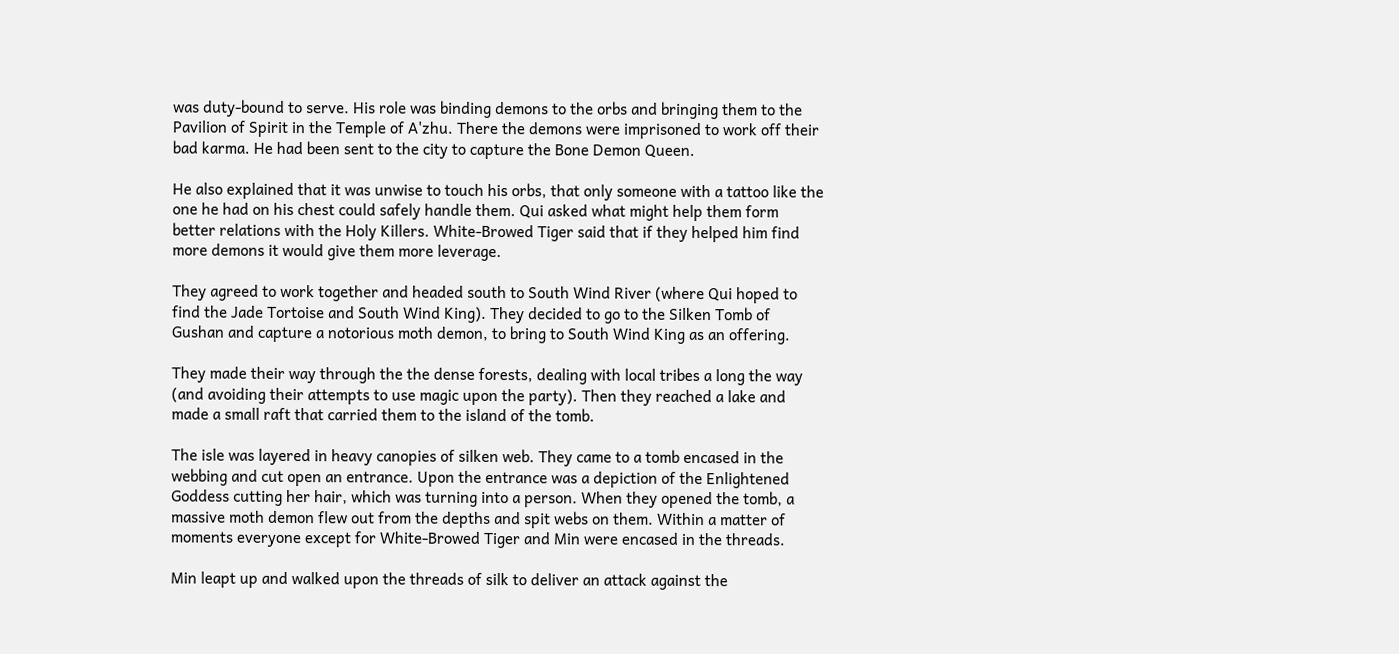was duty-bound to serve. His role was binding demons to the orbs and bringing them to the Pavilion of Spirit in the Temple of A'zhu. There the demons were imprisoned to work off their bad karma. He had been sent to the city to capture the Bone Demon Queen.

He also explained that it was unwise to touch his orbs, that only someone with a tattoo like the one he had on his chest could safely handle them. Qui asked what might help them form better relations with the Holy Killers. White-Browed Tiger said that if they helped him find more demons it would give them more leverage.

They agreed to work together and headed south to South Wind River (where Qui hoped to find the Jade Tortoise and South Wind King). They decided to go to the Silken Tomb of Gushan and capture a notorious moth demon, to bring to South Wind King as an offering.

They made their way through the the dense forests, dealing with local tribes a long the way (and avoiding their attempts to use magic upon the party). Then they reached a lake and made a small raft that carried them to the island of the tomb.

The isle was layered in heavy canopies of silken web. They came to a tomb encased in the webbing and cut open an entrance. Upon the entrance was a depiction of the Enlightened Goddess cutting her hair, which was turning into a person. When they opened the tomb, a massive moth demon flew out from the depths and spit webs on them. Within a matter of moments everyone except for White-Browed Tiger and Min were encased in the threads.

Min leapt up and walked upon the threads of silk to deliver an attack against the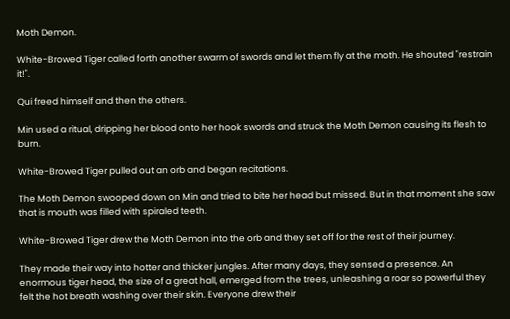Moth Demon.

White-Browed Tiger called forth another swarm of swords and let them fly at the moth. He shouted "restrain it!".

Qui freed himself and then the others.

Min used a ritual, dripping her blood onto her hook swords and struck the Moth Demon causing its flesh to burn.

White-Browed Tiger pulled out an orb and began recitations.

The Moth Demon swooped down on Min and tried to bite her head but missed. But in that moment she saw that is mouth was filled with spiraled teeth.

White-Browed Tiger drew the Moth Demon into the orb and they set off for the rest of their journey.

They made their way into hotter and thicker jungles. After many days, they sensed a presence. An enormous tiger head, the size of a great hall, emerged from the trees, unleashing a roar so powerful they felt the hot breath washing over their skin. Everyone drew their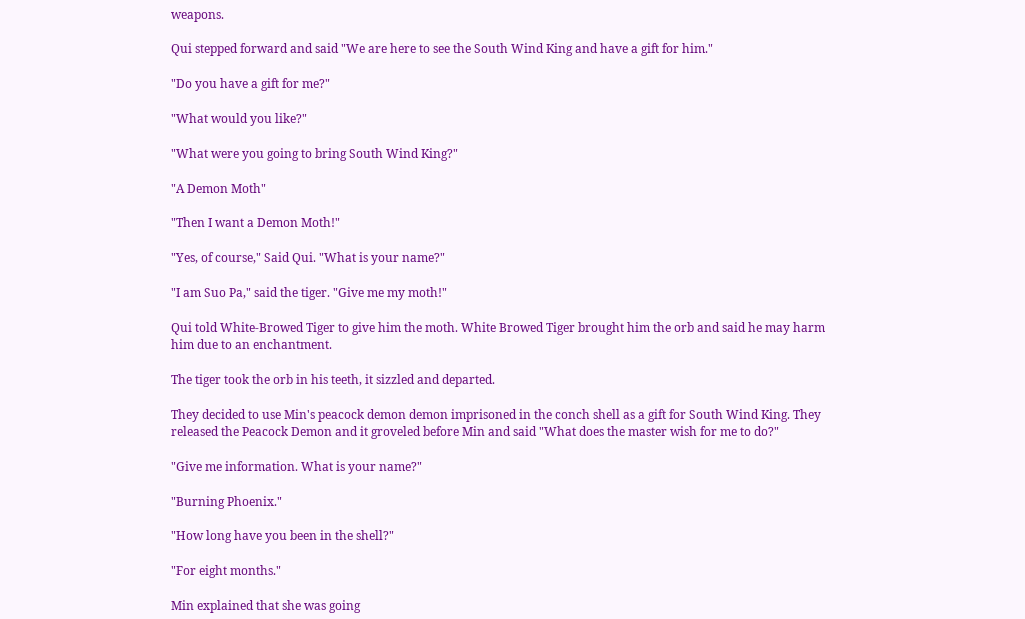weapons.

Qui stepped forward and said "We are here to see the South Wind King and have a gift for him."

"Do you have a gift for me?"

"What would you like?"

"What were you going to bring South Wind King?"

"A Demon Moth"

"Then I want a Demon Moth!"

"Yes, of course," Said Qui. "What is your name?"

"I am Suo Pa," said the tiger. "Give me my moth!"

Qui told White-Browed Tiger to give him the moth. White Browed Tiger brought him the orb and said he may harm him due to an enchantment.

The tiger took the orb in his teeth, it sizzled and departed.

They decided to use Min's peacock demon demon imprisoned in the conch shell as a gift for South Wind King. They released the Peacock Demon and it groveled before Min and said "What does the master wish for me to do?"

"Give me information. What is your name?"

"Burning Phoenix."

"How long have you been in the shell?"

"For eight months."

Min explained that she was going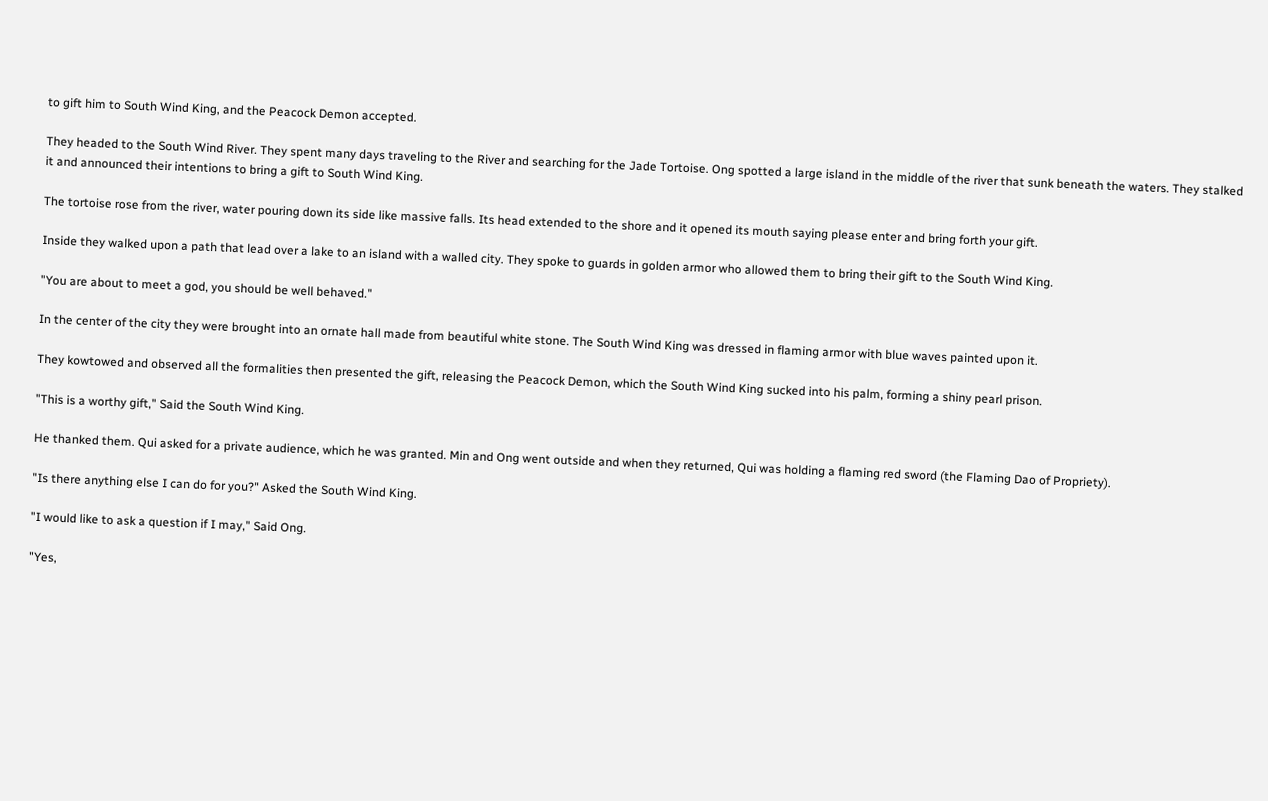to gift him to South Wind King, and the Peacock Demon accepted.

They headed to the South Wind River. They spent many days traveling to the River and searching for the Jade Tortoise. Ong spotted a large island in the middle of the river that sunk beneath the waters. They stalked it and announced their intentions to bring a gift to South Wind King.

The tortoise rose from the river, water pouring down its side like massive falls. Its head extended to the shore and it opened its mouth saying please enter and bring forth your gift.

Inside they walked upon a path that lead over a lake to an island with a walled city. They spoke to guards in golden armor who allowed them to bring their gift to the South Wind King.

"You are about to meet a god, you should be well behaved."

In the center of the city they were brought into an ornate hall made from beautiful white stone. The South Wind King was dressed in flaming armor with blue waves painted upon it.

They kowtowed and observed all the formalities then presented the gift, releasing the Peacock Demon, which the South Wind King sucked into his palm, forming a shiny pearl prison.

"This is a worthy gift," Said the South Wind King.

He thanked them. Qui asked for a private audience, which he was granted. Min and Ong went outside and when they returned, Qui was holding a flaming red sword (the Flaming Dao of Propriety).

"Is there anything else I can do for you?" Asked the South Wind King.

"I would like to ask a question if I may," Said Ong.

"Yes,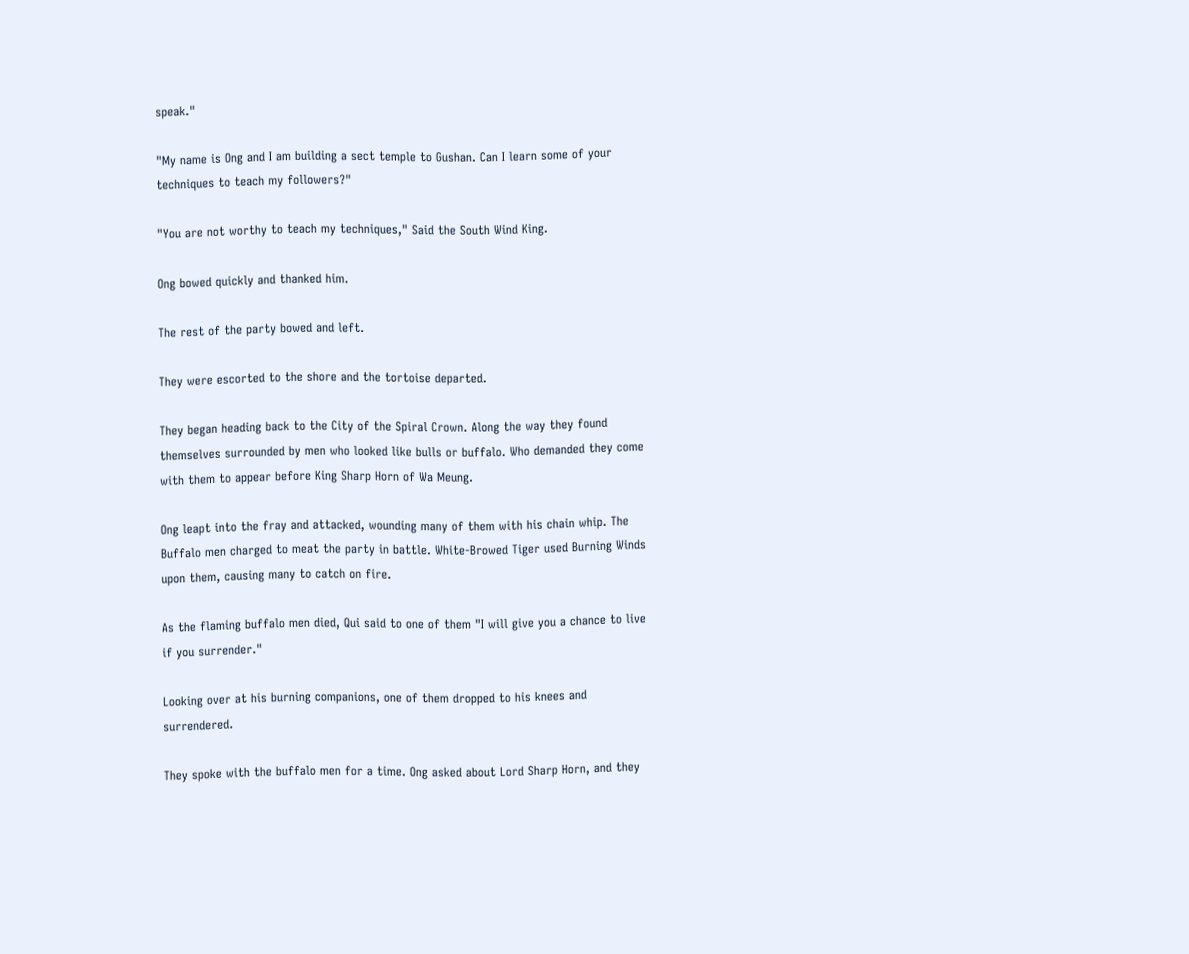speak."

"My name is Ong and I am building a sect temple to Gushan. Can I learn some of your techniques to teach my followers?"

"You are not worthy to teach my techniques," Said the South Wind King.

Ong bowed quickly and thanked him.

The rest of the party bowed and left.

They were escorted to the shore and the tortoise departed.

They began heading back to the City of the Spiral Crown. Along the way they found themselves surrounded by men who looked like bulls or buffalo. Who demanded they come with them to appear before King Sharp Horn of Wa Meung.

Ong leapt into the fray and attacked, wounding many of them with his chain whip. The Buffalo men charged to meat the party in battle. White-Browed Tiger used Burning Winds upon them, causing many to catch on fire.

As the flaming buffalo men died, Qui said to one of them "I will give you a chance to live if you surrender."

Looking over at his burning companions, one of them dropped to his knees and surrendered.

They spoke with the buffalo men for a time. Ong asked about Lord Sharp Horn, and they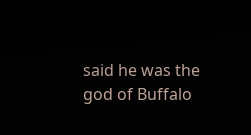said he was the god of Buffalo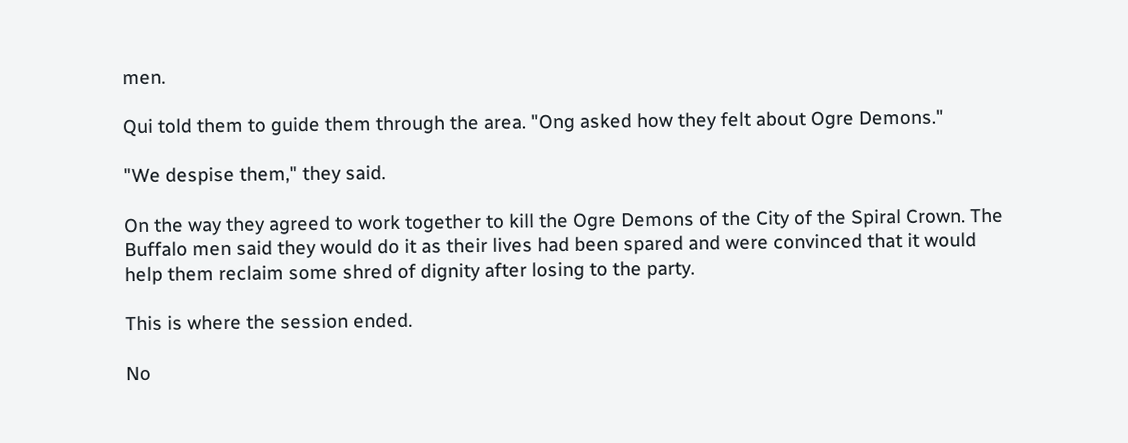men.

Qui told them to guide them through the area. "Ong asked how they felt about Ogre Demons."

"We despise them," they said.

On the way they agreed to work together to kill the Ogre Demons of the City of the Spiral Crown. The Buffalo men said they would do it as their lives had been spared and were convinced that it would help them reclaim some shred of dignity after losing to the party.

This is where the session ended.

No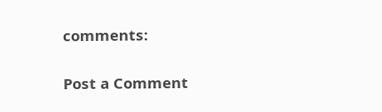comments:

Post a Comment